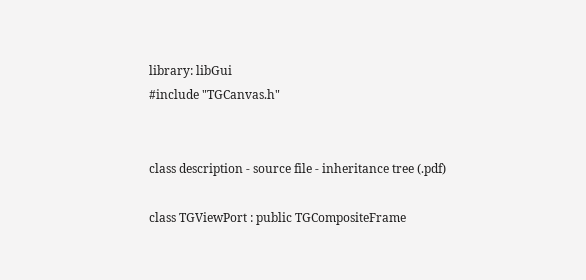library: libGui
#include "TGCanvas.h"


class description - source file - inheritance tree (.pdf)

class TGViewPort : public TGCompositeFrame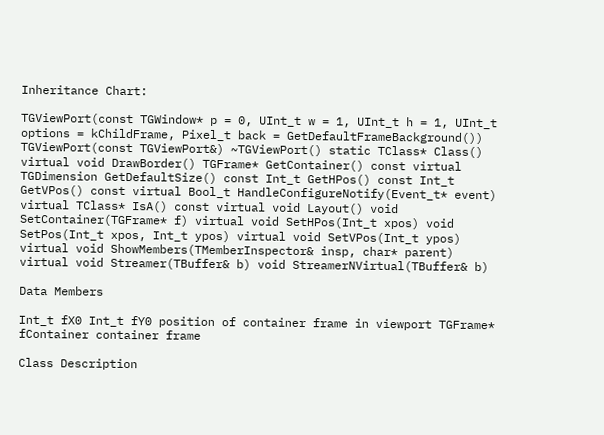Inheritance Chart:

TGViewPort(const TGWindow* p = 0, UInt_t w = 1, UInt_t h = 1, UInt_t options = kChildFrame, Pixel_t back = GetDefaultFrameBackground()) TGViewPort(const TGViewPort&) ~TGViewPort() static TClass* Class() virtual void DrawBorder() TGFrame* GetContainer() const virtual TGDimension GetDefaultSize() const Int_t GetHPos() const Int_t GetVPos() const virtual Bool_t HandleConfigureNotify(Event_t* event) virtual TClass* IsA() const virtual void Layout() void SetContainer(TGFrame* f) virtual void SetHPos(Int_t xpos) void SetPos(Int_t xpos, Int_t ypos) virtual void SetVPos(Int_t ypos) virtual void ShowMembers(TMemberInspector& insp, char* parent) virtual void Streamer(TBuffer& b) void StreamerNVirtual(TBuffer& b)

Data Members

Int_t fX0 Int_t fY0 position of container frame in viewport TGFrame* fContainer container frame

Class Description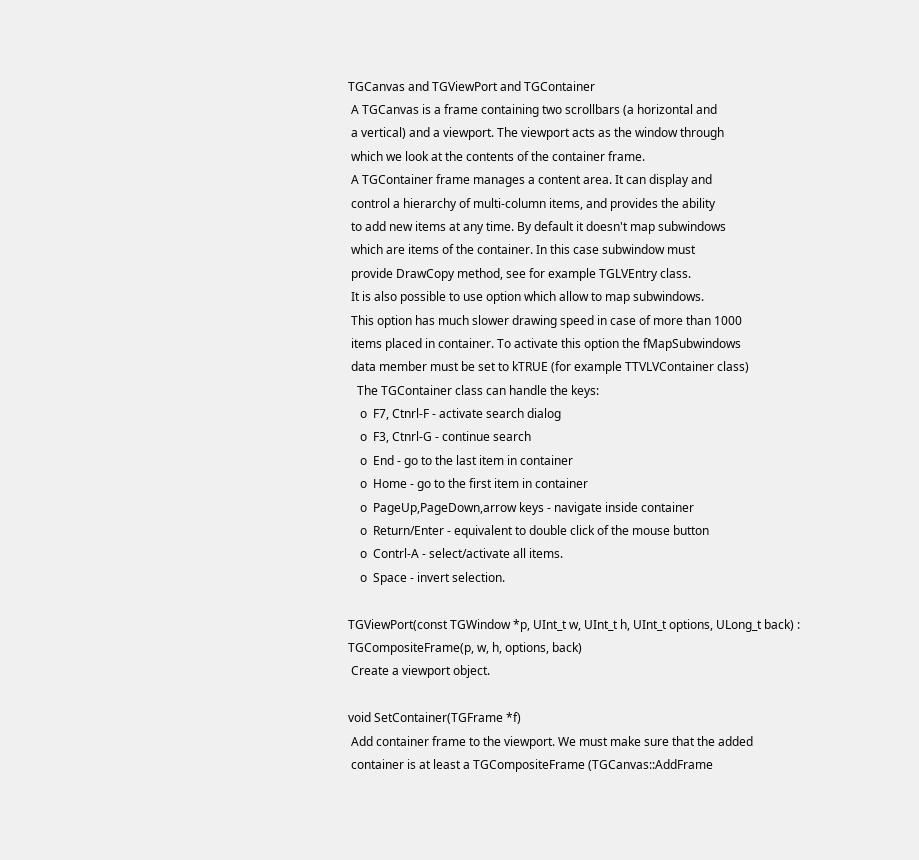TGCanvas and TGViewPort and TGContainer
 A TGCanvas is a frame containing two scrollbars (a horizontal and
 a vertical) and a viewport. The viewport acts as the window through
 which we look at the contents of the container frame.
 A TGContainer frame manages a content area. It can display and
 control a hierarchy of multi-column items, and provides the ability
 to add new items at any time. By default it doesn't map subwindows
 which are items of the container. In this case subwindow must
 provide DrawCopy method, see for example TGLVEntry class.
 It is also possible to use option which allow to map subwindows.
 This option has much slower drawing speed in case of more than 1000
 items placed in container. To activate this option the fMapSubwindows
 data member must be set to kTRUE (for example TTVLVContainer class)
   The TGContainer class can handle the keys:
    o  F7, Ctnrl-F - activate search dialog
    o  F3, Ctnrl-G - continue search
    o  End - go to the last item in container
    o  Home - go to the first item in container
    o  PageUp,PageDown,arrow keys - navigate inside container
    o  Return/Enter - equivalent to double click of the mouse button
    o  Contrl-A - select/activate all items.
    o  Space - invert selection.

TGViewPort(const TGWindow *p, UInt_t w, UInt_t h, UInt_t options, ULong_t back) : TGCompositeFrame(p, w, h, options, back)
 Create a viewport object.

void SetContainer(TGFrame *f)
 Add container frame to the viewport. We must make sure that the added
 container is at least a TGCompositeFrame (TGCanvas::AddFrame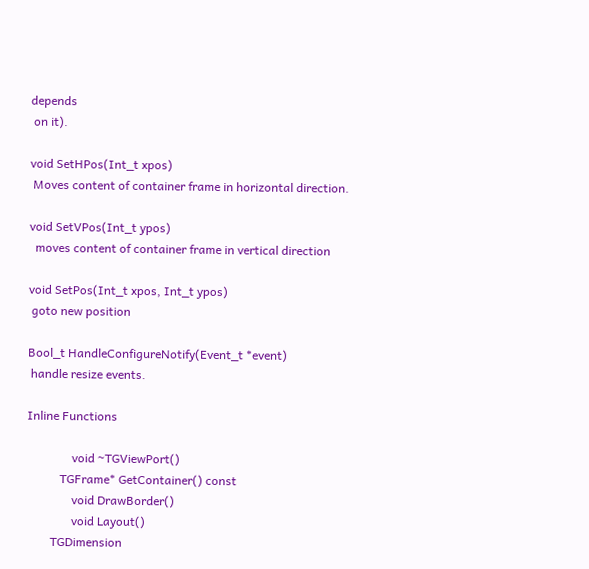depends
 on it).

void SetHPos(Int_t xpos)
 Moves content of container frame in horizontal direction.

void SetVPos(Int_t ypos)
  moves content of container frame in vertical direction

void SetPos(Int_t xpos, Int_t ypos)
 goto new position

Bool_t HandleConfigureNotify(Event_t *event)
 handle resize events.

Inline Functions

               void ~TGViewPort()
           TGFrame* GetContainer() const
               void DrawBorder()
               void Layout()
        TGDimension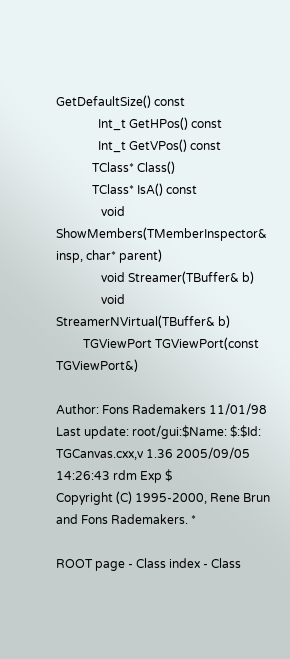GetDefaultSize() const
              Int_t GetHPos() const
              Int_t GetVPos() const
            TClass* Class()
            TClass* IsA() const
               void ShowMembers(TMemberInspector& insp, char* parent)
               void Streamer(TBuffer& b)
               void StreamerNVirtual(TBuffer& b)
         TGViewPort TGViewPort(const TGViewPort&)

Author: Fons Rademakers 11/01/98
Last update: root/gui:$Name: $:$Id: TGCanvas.cxx,v 1.36 2005/09/05 14:26:43 rdm Exp $
Copyright (C) 1995-2000, Rene Brun and Fons Rademakers. *

ROOT page - Class index - Class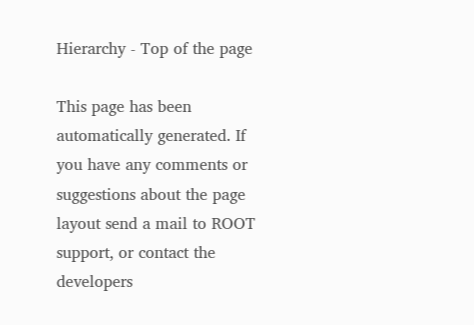Hierarchy - Top of the page

This page has been automatically generated. If you have any comments or suggestions about the page layout send a mail to ROOT support, or contact the developers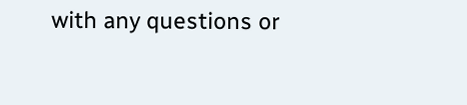with any questions or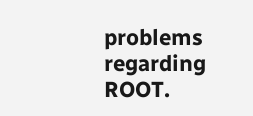problems regarding ROOT.